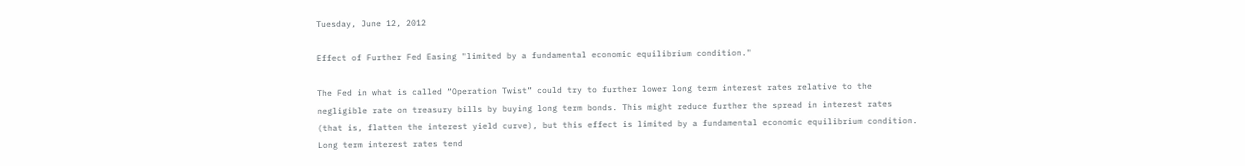Tuesday, June 12, 2012

Effect of Further Fed Easing "limited by a fundamental economic equilibrium condition."

The Fed in what is called “Operation Twist” could try to further lower long term interest rates relative to the negligible rate on treasury bills by buying long term bonds. This might reduce further the spread in interest rates (that is, flatten the interest yield curve), but this effect is limited by a fundamental economic equilibrium condition. Long term interest rates tend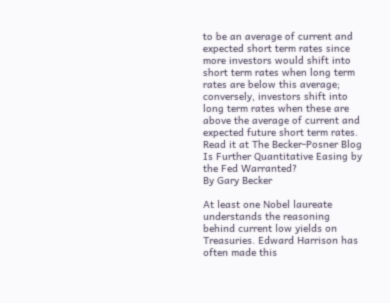to be an average of current and expected short term rates since more investors would shift into short term rates when long term rates are below this average; conversely, investors shift into long term rates when these are above the average of current and expected future short term rates.
Read it at The Becker-Posner Blog
Is Further Quantitative Easing by the Fed Warranted?
By Gary Becker

At least one Nobel laureate understands the reasoning behind current low yields on Treasuries. Edward Harrison has often made this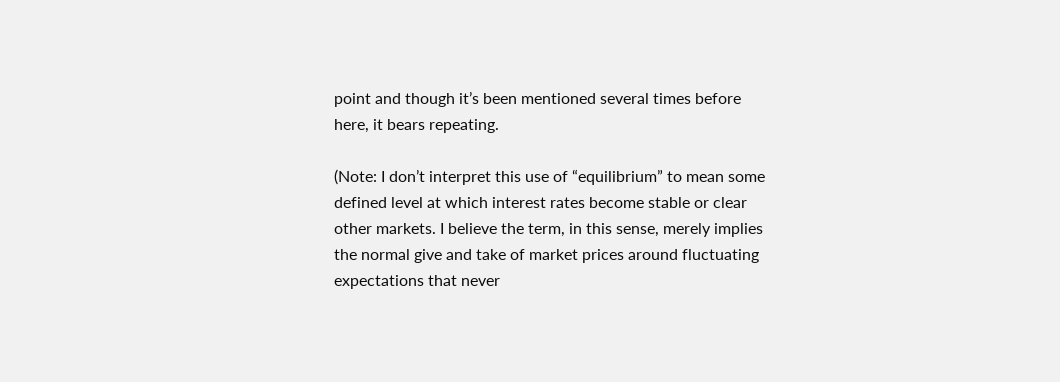point and though it’s been mentioned several times before here, it bears repeating.

(Note: I don’t interpret this use of “equilibrium” to mean some defined level at which interest rates become stable or clear other markets. I believe the term, in this sense, merely implies the normal give and take of market prices around fluctuating expectations that never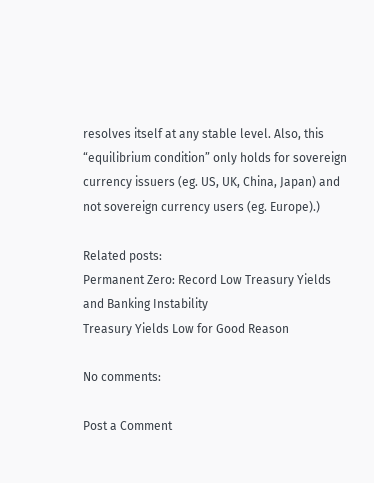resolves itself at any stable level. Also, this “equilibrium condition” only holds for sovereign currency issuers (eg. US, UK, China, Japan) and not sovereign currency users (eg. Europe).)

Related posts:
Permanent Zero: Record Low Treasury Yields and Banking Instability
Treasury Yields Low for Good Reason

No comments:

Post a Comment